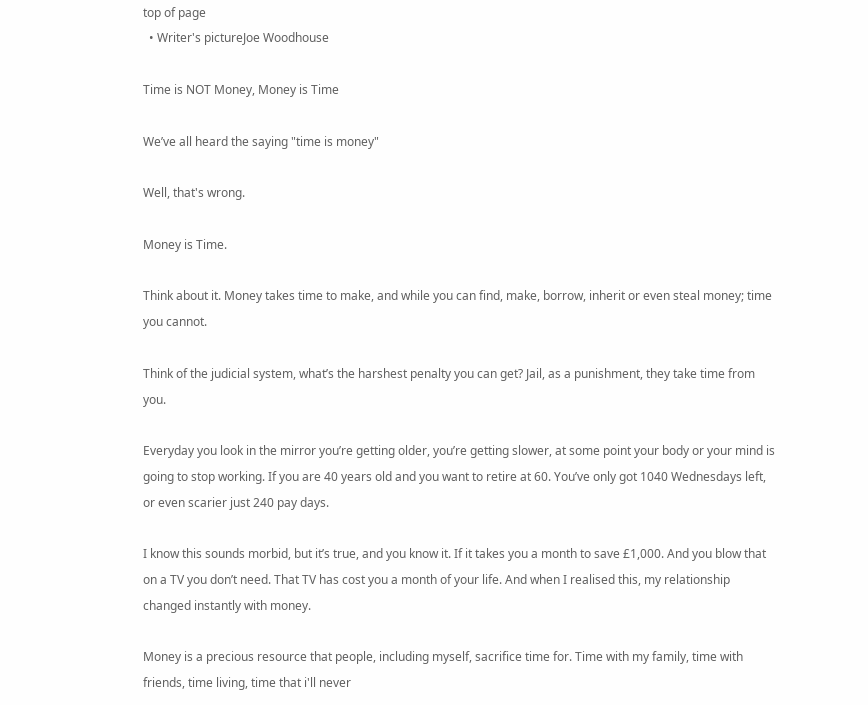top of page
  • Writer's pictureJoe Woodhouse

Time is NOT Money, Money is Time

We’ve all heard the saying "time is money"

Well, that's wrong.

Money is Time.

Think about it. Money takes time to make, and while you can find, make, borrow, inherit or even steal money; time you cannot.

Think of the judicial system, what’s the harshest penalty you can get? Jail, as a punishment, they take time from you.

Everyday you look in the mirror you’re getting older, you’re getting slower, at some point your body or your mind is going to stop working. If you are 40 years old and you want to retire at 60. You’ve only got 1040 Wednesdays left, or even scarier just 240 pay days.

I know this sounds morbid, but it’s true, and you know it. If it takes you a month to save £1,000. And you blow that on a TV you don’t need. That TV has cost you a month of your life. And when I realised this, my relationship changed instantly with money.

Money is a precious resource that people, including myself, sacrifice time for. Time with my family, time with friends, time living, time that i'll never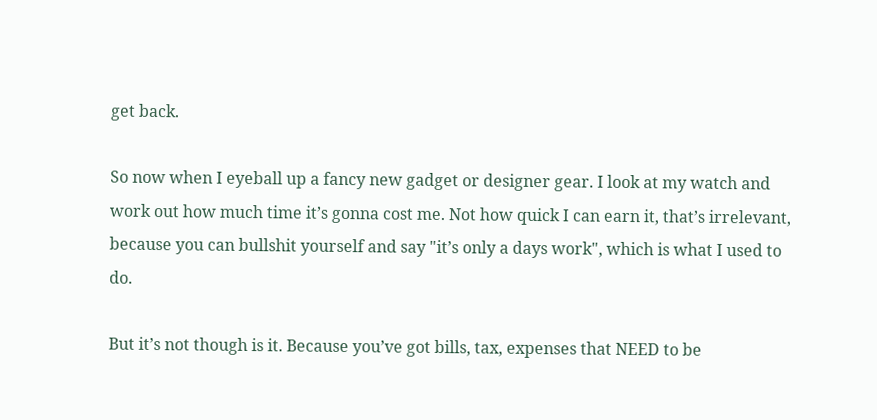get back.

So now when I eyeball up a fancy new gadget or designer gear. I look at my watch and work out how much time it’s gonna cost me. Not how quick I can earn it, that’s irrelevant, because you can bullshit yourself and say "it’s only a days work", which is what I used to do.

But it’s not though is it. Because you’ve got bills, tax, expenses that NEED to be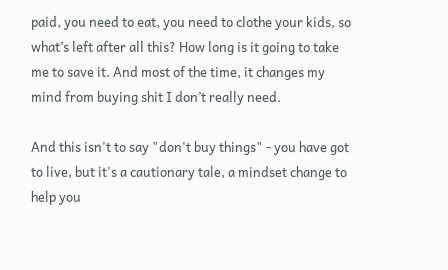paid, you need to eat, you need to clothe your kids, so what’s left after all this? How long is it going to take me to save it. And most of the time, it changes my mind from buying shit I don’t really need.

And this isn't to say "don't buy things" - you have got to live, but it's a cautionary tale, a mindset change to help you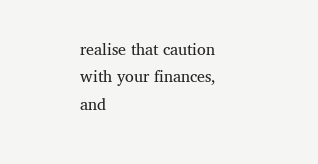realise that caution with your finances, and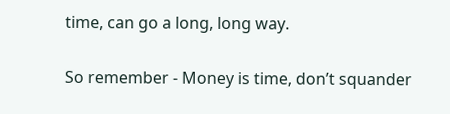time, can go a long, long way.

So remember - Money is time, don’t squander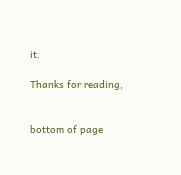it.

Thanks for reading,


bottom of page